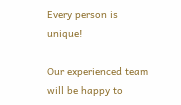Every person is unique!

Our experienced team will be happy to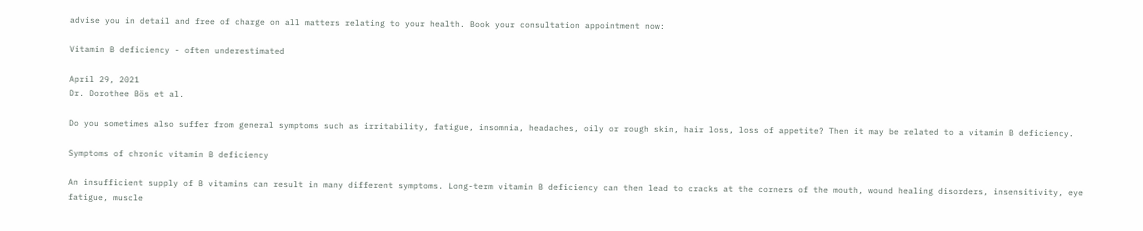advise you in detail and free of charge on all matters relating to your health. Book your consultation appointment now:

Vitamin B deficiency - often underestimated

April 29, 2021
Dr. Dorothee Bös et al.

Do you sometimes also suffer from general symptoms such as irritability, fatigue, insomnia, headaches, oily or rough skin, hair loss, loss of appetite? Then it may be related to a vitamin B deficiency.

Symptoms of chronic vitamin B deficiency

An insufficient supply of B vitamins can result in many different symptoms. Long-term vitamin B deficiency can then lead to cracks at the corners of the mouth, wound healing disorders, insensitivity, eye fatigue, muscle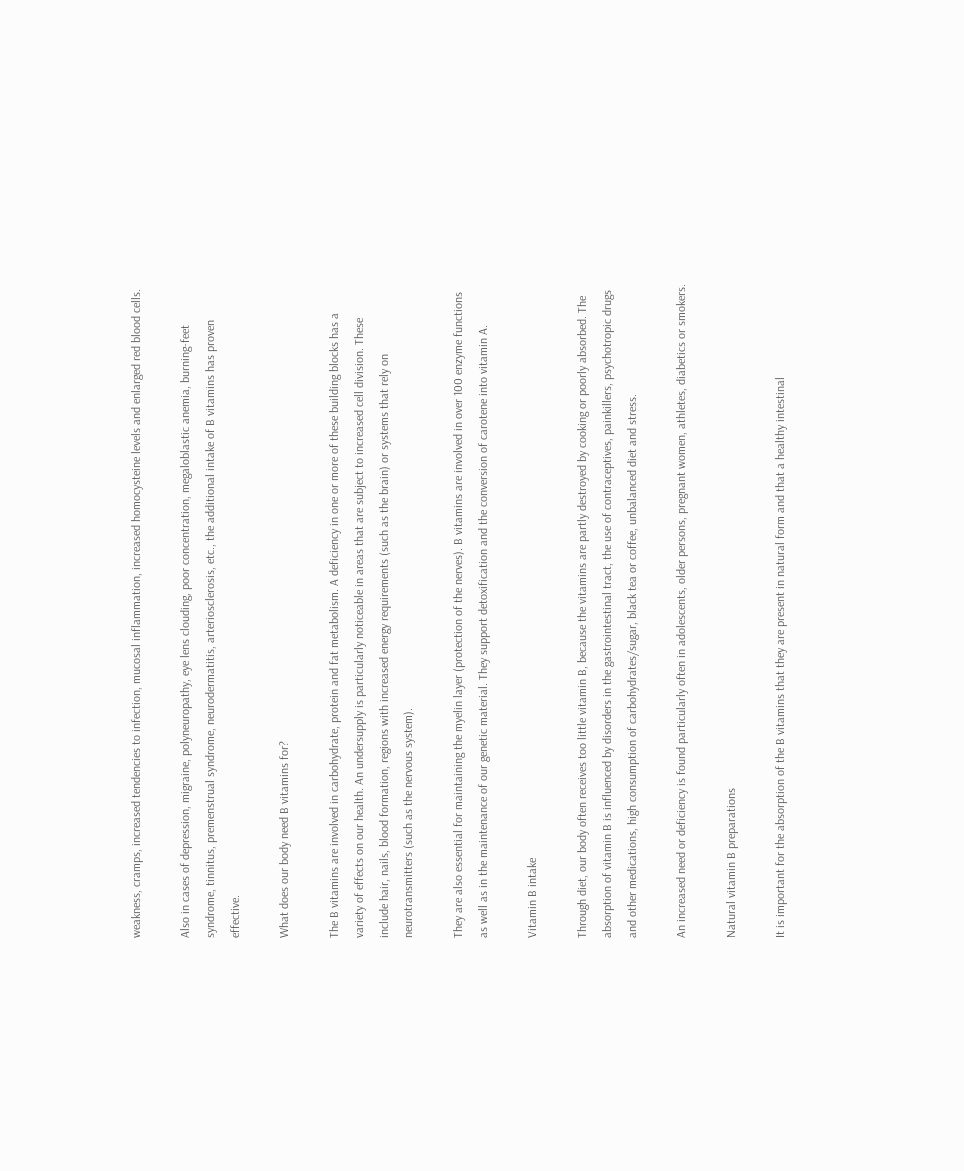weakness, cramps, increased tendencies to infection, mucosal inflammation, increased homocysteine levels and enlarged red blood cells.

Also in cases of depression, migraine, polyneuropathy, eye lens clouding, poor concentration, megaloblastic anemia, burning-feet syndrome, tinnitus, premenstrual syndrome, neurodermatitis, arteriosclerosis, etc., the additional intake of B vitamins has proven effective.

What does our body need B vitamins for?

The B vitamins are involved in carbohydrate, protein and fat metabolism. A deficiency in one or more of these building blocks has a variety of effects on our health. An undersupply is particularly noticeable in areas that are subject to increased cell division. These include hair, nails, blood formation, regions with increased energy requirements (such as the brain) or systems that rely on neurotransmitters (such as the nervous system).

They are also essential for maintaining the myelin layer (protection of the nerves). B vitamins are involved in over 100 enzyme functions as well as in the maintenance of our genetic material. They support detoxification and the conversion of carotene into vitamin A.

Vitamin B intake

Through diet, our body often receives too little vitamin B, because the vitamins are partly destroyed by cooking or poorly absorbed. The absorption of vitamin B is influenced by disorders in the gastrointestinal tract, the use of contraceptives, painkillers, psychotropic drugs and other medications, high consumption of carbohydrates/sugar, black tea or coffee, unbalanced diet and stress.

An increased need or deficiency is found particularly often in adolescents, older persons, pregnant women, athletes, diabetics or smokers.

Natural vitamin B preparations

It is important for the absorption of the B vitamins that they are present in natural form and that a healthy intestinal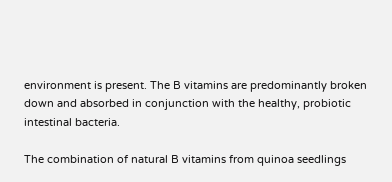environment is present. The B vitamins are predominantly broken down and absorbed in conjunction with the healthy, probiotic intestinal bacteria.

The combination of natural B vitamins from quinoa seedlings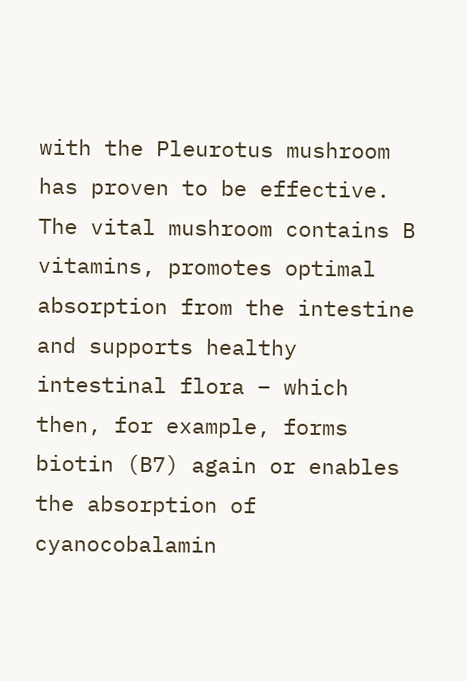with the Pleurotus mushroom has proven to be effective. The vital mushroom contains B vitamins, promotes optimal absorption from the intestine and supports healthy intestinal flora – which then, for example, forms biotin (B7) again or enables the absorption of cyanocobalamin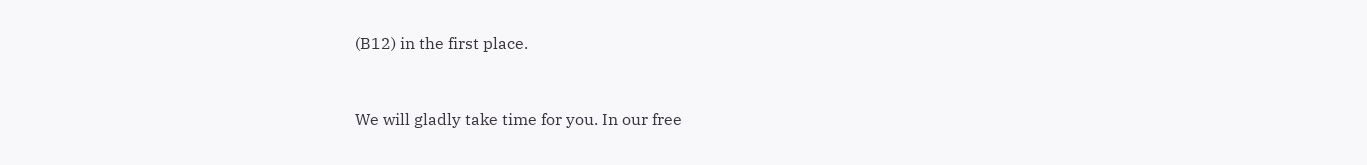(B12) in the first place.


We will gladly take time for you. In our free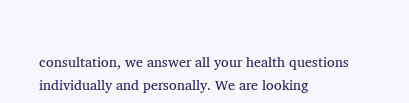consultation, we answer all your health questions individually and personally. We are looking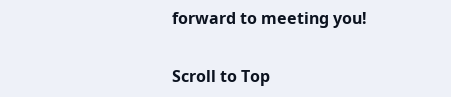forward to meeting you!

Scroll to Top